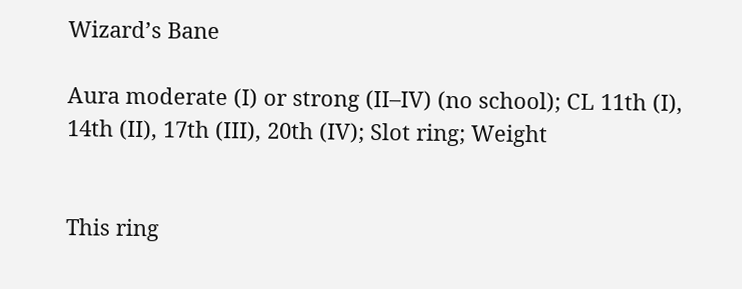Wizard’s Bane

Aura moderate (I) or strong (II–IV) (no school); CL 11th (I), 14th (II), 17th (III), 20th (IV); Slot ring; Weight


This ring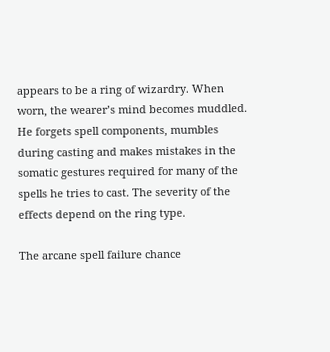appears to be a ring of wizardry. When worn, the wearer’s mind becomes muddled. He forgets spell components, mumbles during casting and makes mistakes in the somatic gestures required for many of the spells he tries to cast. The severity of the effects depend on the ring type.

The arcane spell failure chance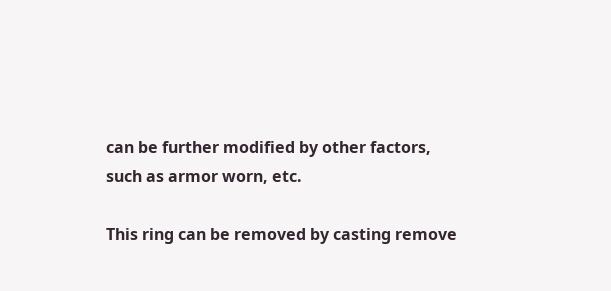can be further modified by other factors, such as armor worn, etc.

This ring can be removed by casting remove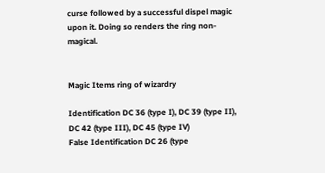curse followed by a successful dispel magic upon it. Doing so renders the ring non-magical.


Magic Items ring of wizardry

Identification DC 36 (type I), DC 39 (type II), DC 42 (type III), DC 45 (type IV)
False Identification DC 26 (type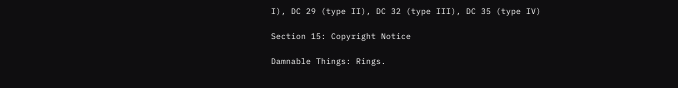I), DC 29 (type II), DC 32 (type III), DC 35 (type IV)

Section 15: Copyright Notice

Damnable Things: Rings.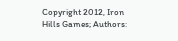Copyright 2012, Iron Hills Games; Authors: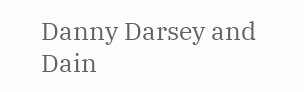Danny Darsey and Dain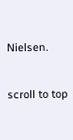Nielsen.

scroll to top